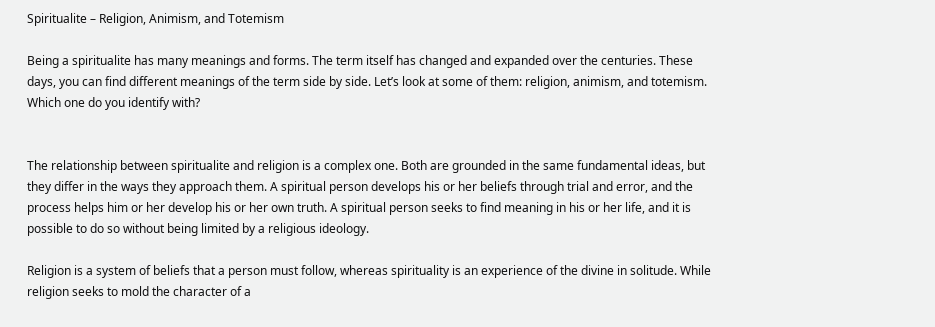Spiritualite – Religion, Animism, and Totemism

Being a spiritualite has many meanings and forms. The term itself has changed and expanded over the centuries. These days, you can find different meanings of the term side by side. Let’s look at some of them: religion, animism, and totemism. Which one do you identify with?


The relationship between spiritualite and religion is a complex one. Both are grounded in the same fundamental ideas, but they differ in the ways they approach them. A spiritual person develops his or her beliefs through trial and error, and the process helps him or her develop his or her own truth. A spiritual person seeks to find meaning in his or her life, and it is possible to do so without being limited by a religious ideology.

Religion is a system of beliefs that a person must follow, whereas spirituality is an experience of the divine in solitude. While religion seeks to mold the character of a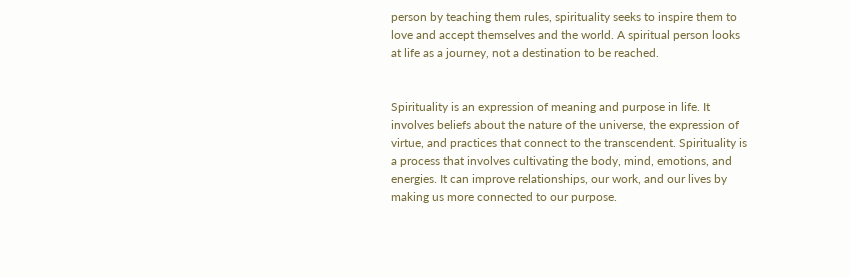person by teaching them rules, spirituality seeks to inspire them to love and accept themselves and the world. A spiritual person looks at life as a journey, not a destination to be reached.


Spirituality is an expression of meaning and purpose in life. It involves beliefs about the nature of the universe, the expression of virtue, and practices that connect to the transcendent. Spirituality is a process that involves cultivating the body, mind, emotions, and energies. It can improve relationships, our work, and our lives by making us more connected to our purpose.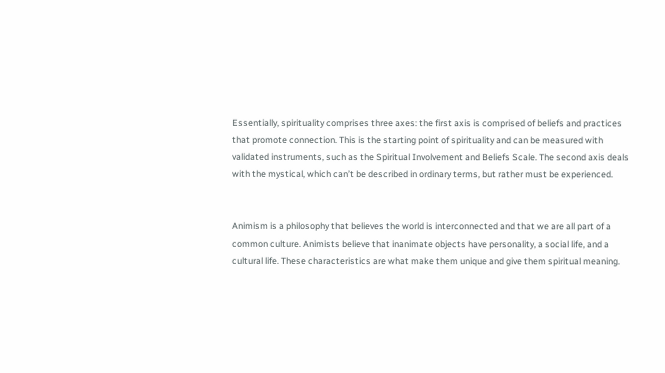Essentially, spirituality comprises three axes: the first axis is comprised of beliefs and practices that promote connection. This is the starting point of spirituality and can be measured with validated instruments, such as the Spiritual Involvement and Beliefs Scale. The second axis deals with the mystical, which can’t be described in ordinary terms, but rather must be experienced.


Animism is a philosophy that believes the world is interconnected and that we are all part of a common culture. Animists believe that inanimate objects have personality, a social life, and a cultural life. These characteristics are what make them unique and give them spiritual meaning.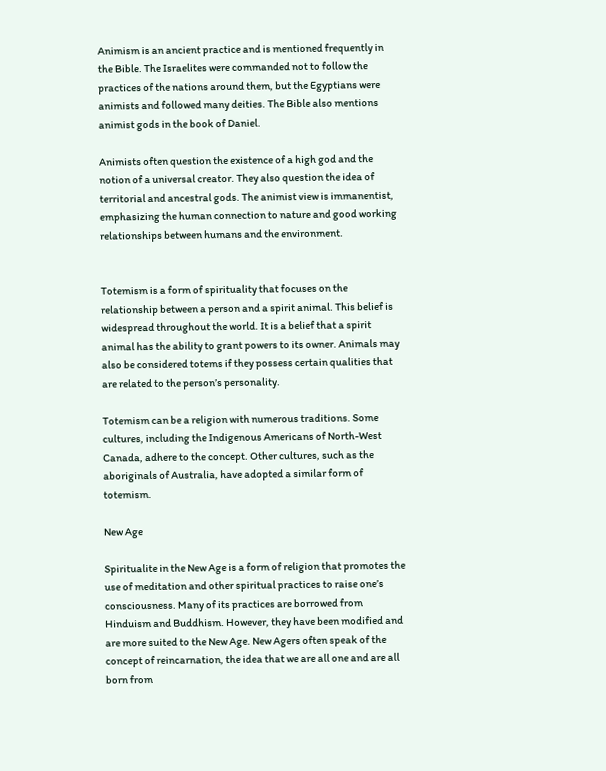Animism is an ancient practice and is mentioned frequently in the Bible. The Israelites were commanded not to follow the practices of the nations around them, but the Egyptians were animists and followed many deities. The Bible also mentions animist gods in the book of Daniel.

Animists often question the existence of a high god and the notion of a universal creator. They also question the idea of territorial and ancestral gods. The animist view is immanentist, emphasizing the human connection to nature and good working relationships between humans and the environment.


Totemism is a form of spirituality that focuses on the relationship between a person and a spirit animal. This belief is widespread throughout the world. It is a belief that a spirit animal has the ability to grant powers to its owner. Animals may also be considered totems if they possess certain qualities that are related to the person’s personality.

Totemism can be a religion with numerous traditions. Some cultures, including the Indigenous Americans of North-West Canada, adhere to the concept. Other cultures, such as the aboriginals of Australia, have adopted a similar form of totemism.

New Age

Spiritualite in the New Age is a form of religion that promotes the use of meditation and other spiritual practices to raise one’s consciousness. Many of its practices are borrowed from Hinduism and Buddhism. However, they have been modified and are more suited to the New Age. New Agers often speak of the concept of reincarnation, the idea that we are all one and are all born from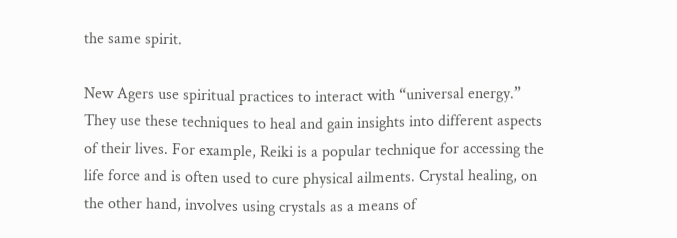the same spirit.

New Agers use spiritual practices to interact with “universal energy.” They use these techniques to heal and gain insights into different aspects of their lives. For example, Reiki is a popular technique for accessing the life force and is often used to cure physical ailments. Crystal healing, on the other hand, involves using crystals as a means of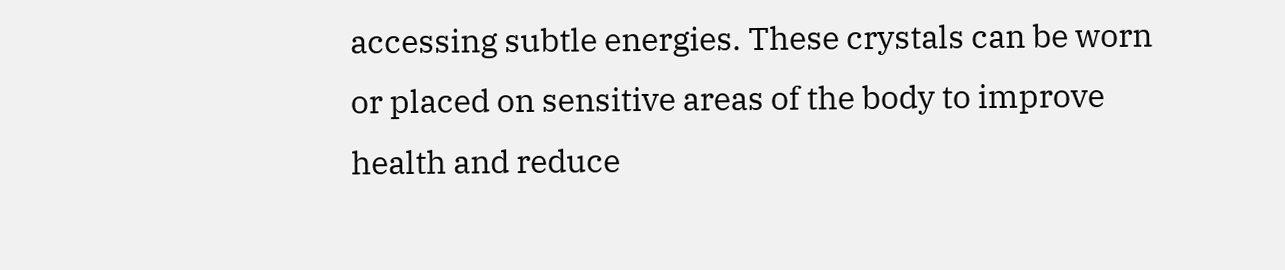accessing subtle energies. These crystals can be worn or placed on sensitive areas of the body to improve health and reduce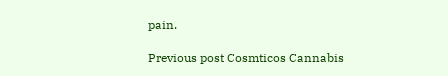pain.

Previous post Cosmticos Cannabis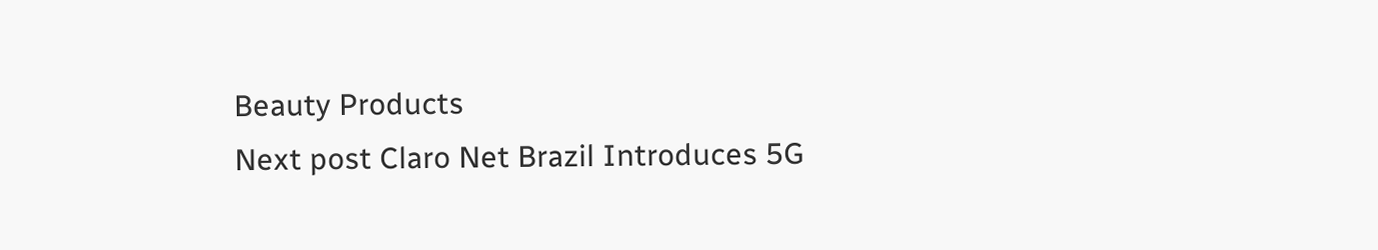Beauty Products
Next post Claro Net Brazil Introduces 5G